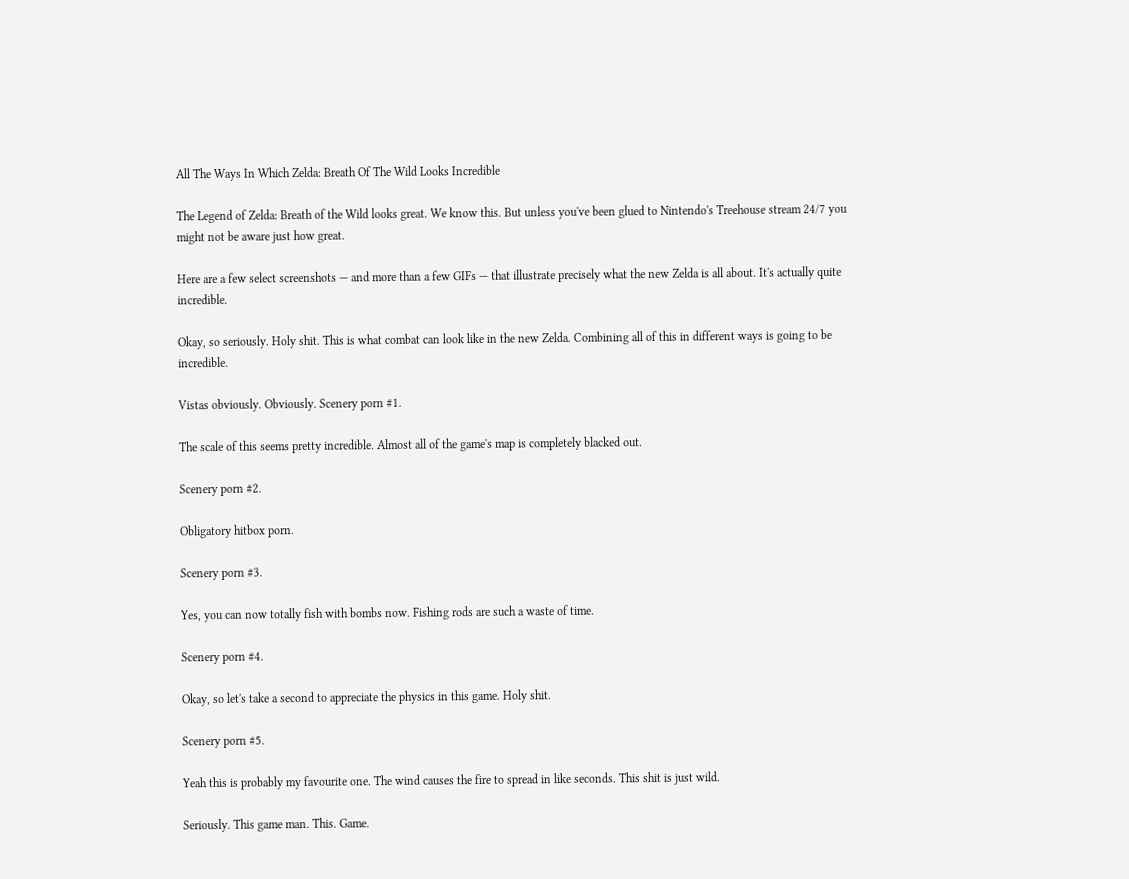All The Ways In Which Zelda: Breath Of The Wild Looks Incredible

The Legend of Zelda: Breath of the Wild looks great. We know this. But unless you've been glued to Nintendo's Treehouse stream 24/7 you might not be aware just how great.

Here are a few select screenshots — and more than a few GIFs — that illustrate precisely what the new Zelda is all about. It's actually quite incredible.

Okay, so seriously. Holy shit. This is what combat can look like in the new Zelda. Combining all of this in different ways is going to be incredible.

Vistas obviously. Obviously. Scenery porn #1.

The scale of this seems pretty incredible. Almost all of the game's map is completely blacked out.

Scenery porn #2.

Obligatory hitbox porn.

Scenery porn #3.

Yes, you can now totally fish with bombs now. Fishing rods are such a waste of time.

Scenery porn #4.

Okay, so let's take a second to appreciate the physics in this game. Holy shit.

Scenery porn #5.

Yeah this is probably my favourite one. The wind causes the fire to spread in like seconds. This shit is just wild.

Seriously. This game man. This. Game.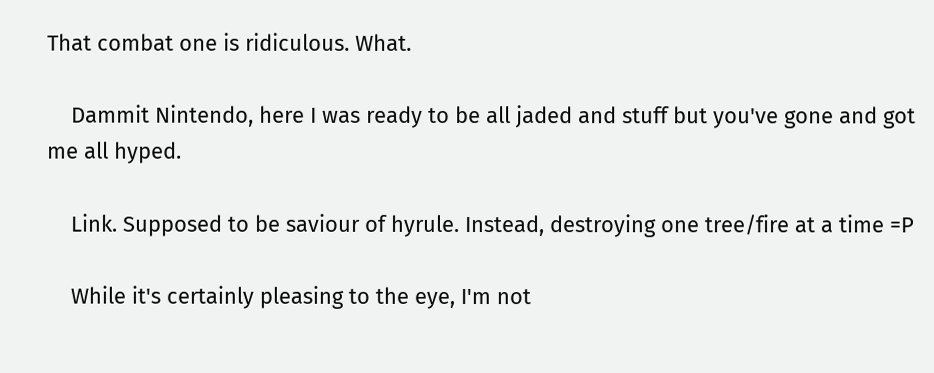That combat one is ridiculous. What.

    Dammit Nintendo, here I was ready to be all jaded and stuff but you've gone and got me all hyped.

    Link. Supposed to be saviour of hyrule. Instead, destroying one tree/fire at a time =P

    While it's certainly pleasing to the eye, I'm not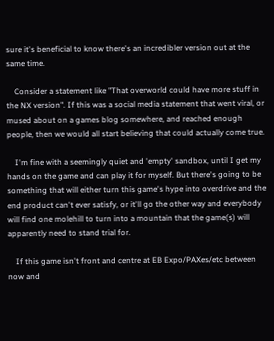sure it's beneficial to know there's an incredibler version out at the same time.

    Consider a statement like "That overworld could have more stuff in the NX version". If this was a social media statement that went viral, or mused about on a games blog somewhere, and reached enough people, then we would all start believing that could actually come true.

    I'm fine with a seemingly quiet and 'empty' sandbox, until I get my hands on the game and can play it for myself. But there's going to be something that will either turn this game's hype into overdrive and the end product can't ever satisfy, or it'll go the other way and everybody will find one molehill to turn into a mountain that the game(s) will apparently need to stand trial for.

    If this game isn't front and centre at EB Expo/PAXes/etc between now and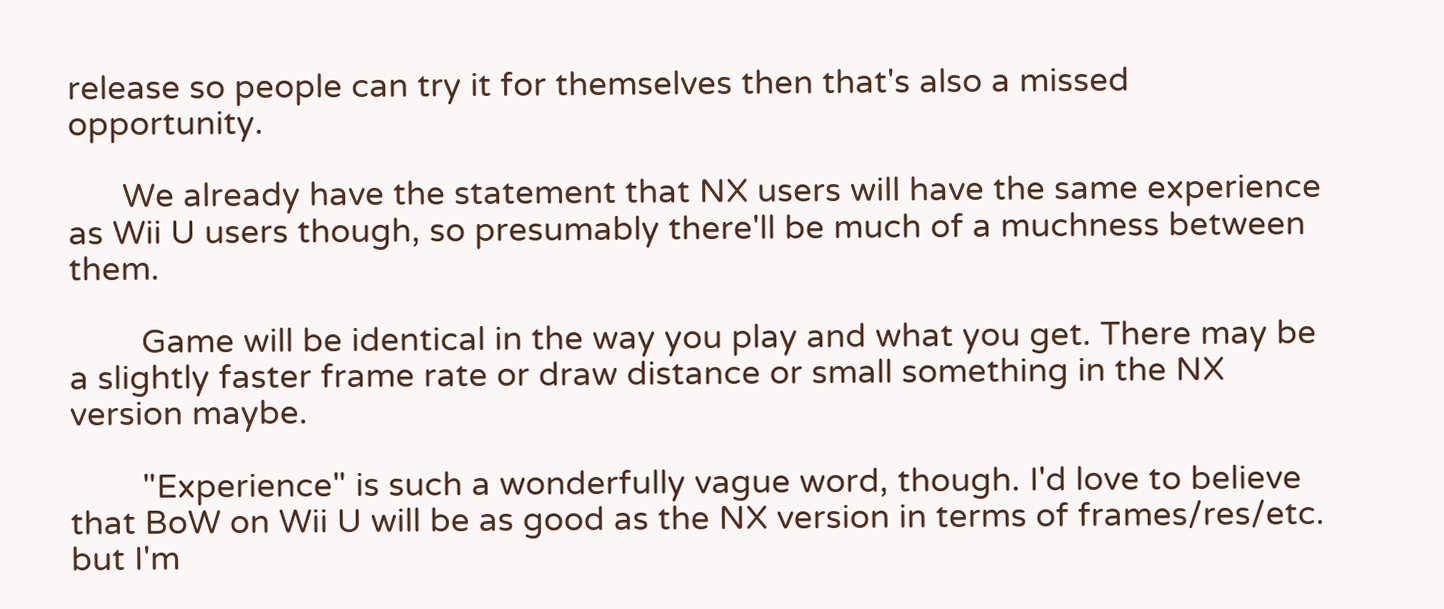release so people can try it for themselves then that's also a missed opportunity.

      We already have the statement that NX users will have the same experience as Wii U users though, so presumably there'll be much of a muchness between them.

        Game will be identical in the way you play and what you get. There may be a slightly faster frame rate or draw distance or small something in the NX version maybe.

        "Experience" is such a wonderfully vague word, though. I'd love to believe that BoW on Wii U will be as good as the NX version in terms of frames/res/etc. but I'm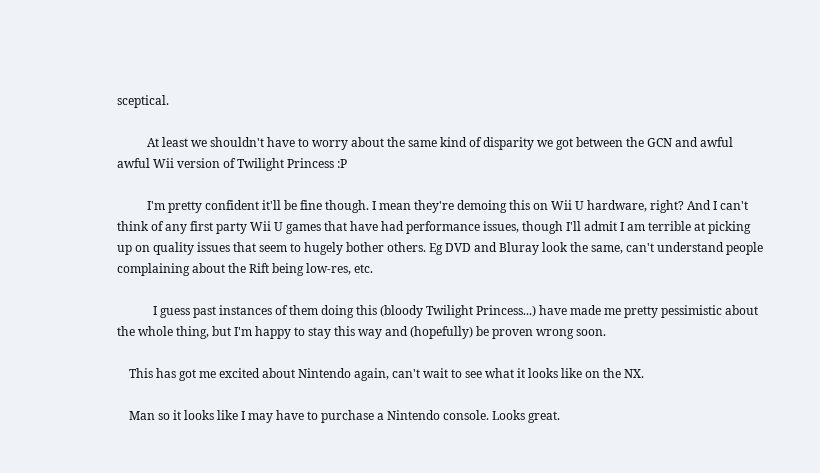sceptical.

          At least we shouldn't have to worry about the same kind of disparity we got between the GCN and awful awful Wii version of Twilight Princess :P

          I'm pretty confident it'll be fine though. I mean they're demoing this on Wii U hardware, right? And I can't think of any first party Wii U games that have had performance issues, though I'll admit I am terrible at picking up on quality issues that seem to hugely bother others. Eg DVD and Bluray look the same, can't understand people complaining about the Rift being low-res, etc.

            I guess past instances of them doing this (bloody Twilight Princess...) have made me pretty pessimistic about the whole thing, but I'm happy to stay this way and (hopefully) be proven wrong soon.

    This has got me excited about Nintendo again, can't wait to see what it looks like on the NX.

    Man so it looks like I may have to purchase a Nintendo console. Looks great.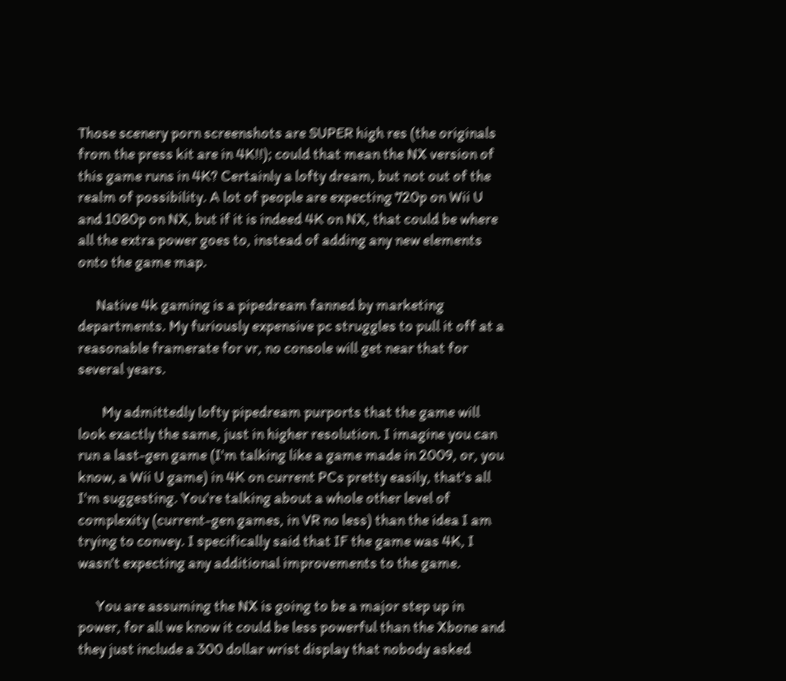Those scenery porn screenshots are SUPER high res (the originals from the press kit are in 4K!!); could that mean the NX version of this game runs in 4K? Certainly a lofty dream, but not out of the realm of possibility. A lot of people are expecting 720p on Wii U and 1080p on NX, but if it is indeed 4K on NX, that could be where all the extra power goes to, instead of adding any new elements onto the game map.

      Native 4k gaming is a pipedream fanned by marketing departments. My furiously expensive pc struggles to pull it off at a reasonable framerate for vr, no console will get near that for several years.

        My admittedly lofty pipedream purports that the game will look exactly the same, just in higher resolution. I imagine you can run a last-gen game (I'm talking like a game made in 2009, or, you know, a Wii U game) in 4K on current PCs pretty easily, that's all I'm suggesting. You're talking about a whole other level of complexity (current-gen games, in VR no less) than the idea I am trying to convey. I specifically said that IF the game was 4K, I wasn't expecting any additional improvements to the game.

      You are assuming the NX is going to be a major step up in power, for all we know it could be less powerful than the Xbone and they just include a 300 dollar wrist display that nobody asked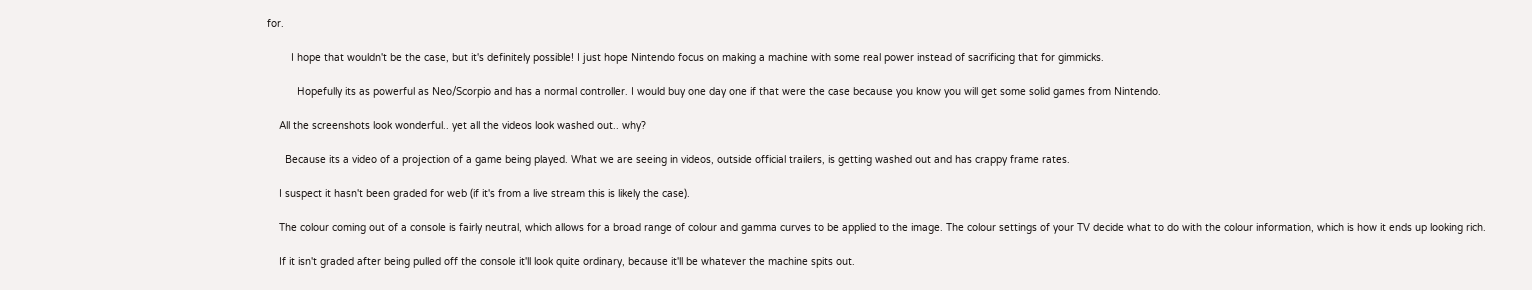for.

        I hope that wouldn't be the case, but it's definitely possible! I just hope Nintendo focus on making a machine with some real power instead of sacrificing that for gimmicks.

          Hopefully its as powerful as Neo/Scorpio and has a normal controller. I would buy one day one if that were the case because you know you will get some solid games from Nintendo.

    All the screenshots look wonderful.. yet all the videos look washed out.. why?

      Because its a video of a projection of a game being played. What we are seeing in videos, outside official trailers, is getting washed out and has crappy frame rates.

    I suspect it hasn't been graded for web (if it's from a live stream this is likely the case).

    The colour coming out of a console is fairly neutral, which allows for a broad range of colour and gamma curves to be applied to the image. The colour settings of your TV decide what to do with the colour information, which is how it ends up looking rich.

    If it isn't graded after being pulled off the console it'll look quite ordinary, because it'll be whatever the machine spits out.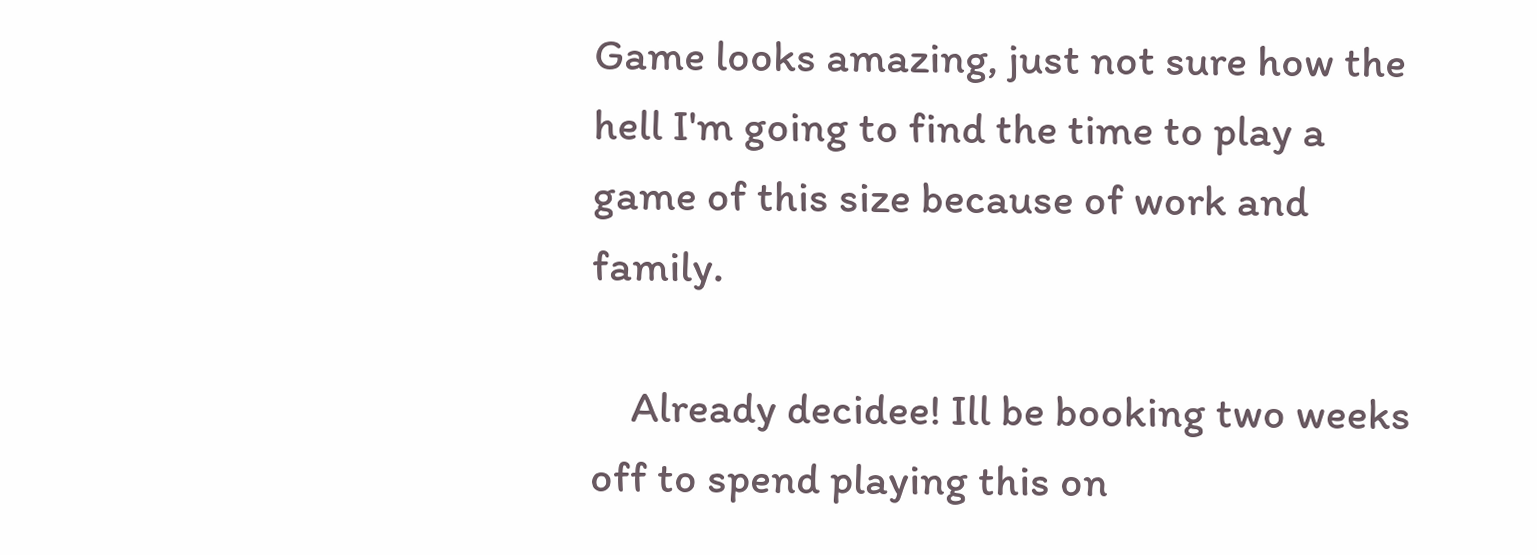Game looks amazing, just not sure how the hell I'm going to find the time to play a game of this size because of work and family.

    Already decidee! Ill be booking two weeks off to spend playing this on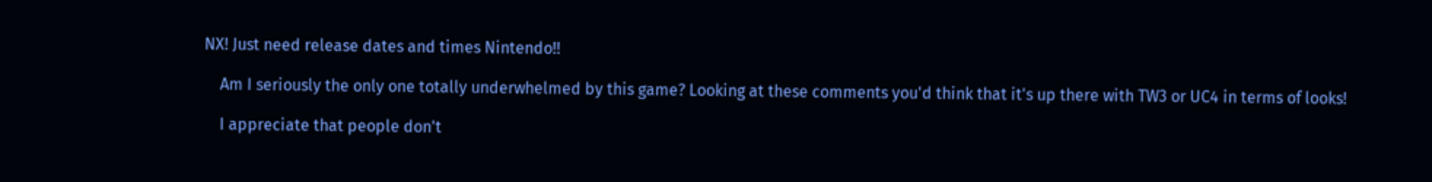NX! Just need release dates and times Nintendo!!

    Am I seriously the only one totally underwhelmed by this game? Looking at these comments you'd think that it's up there with TW3 or UC4 in terms of looks!

    I appreciate that people don't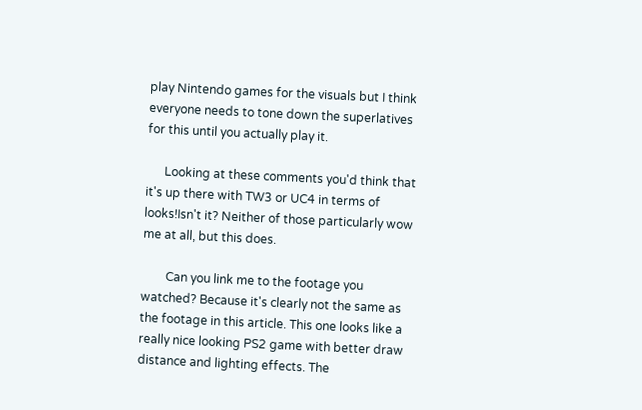play Nintendo games for the visuals but I think everyone needs to tone down the superlatives for this until you actually play it.

      Looking at these comments you'd think that it's up there with TW3 or UC4 in terms of looks!Isn't it? Neither of those particularly wow me at all, but this does.

        Can you link me to the footage you watched? Because it's clearly not the same as the footage in this article. This one looks like a really nice looking PS2 game with better draw distance and lighting effects. The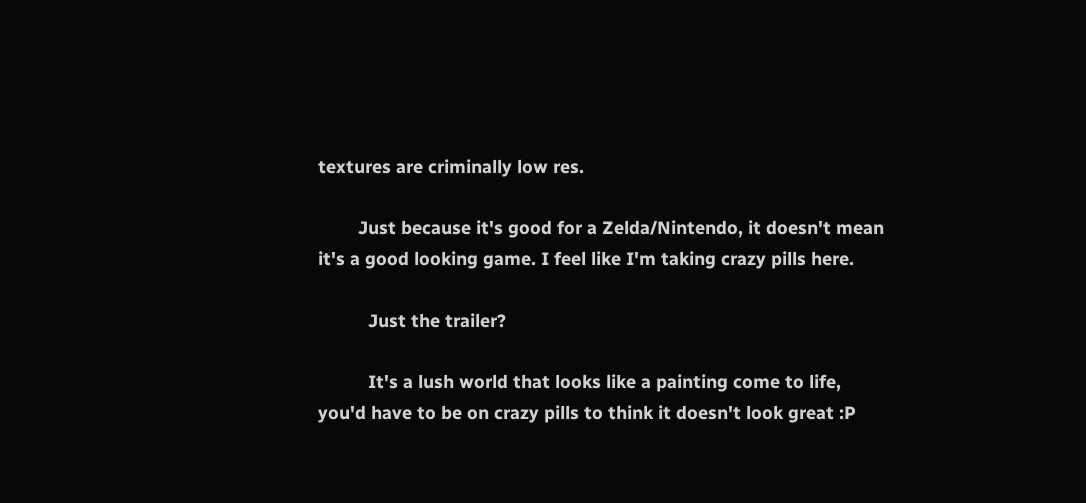textures are criminally low res.

        Just because it's good for a Zelda/Nintendo, it doesn't mean it's a good looking game. I feel like I'm taking crazy pills here.

          Just the trailer?

          It's a lush world that looks like a painting come to life, you'd have to be on crazy pills to think it doesn't look great :P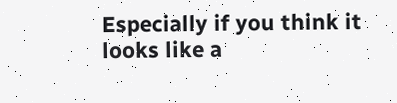Especially if you think it looks like a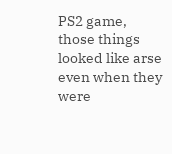PS2 game, those things looked like arse even when they were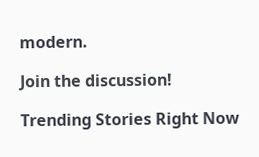modern.

Join the discussion!

Trending Stories Right Now